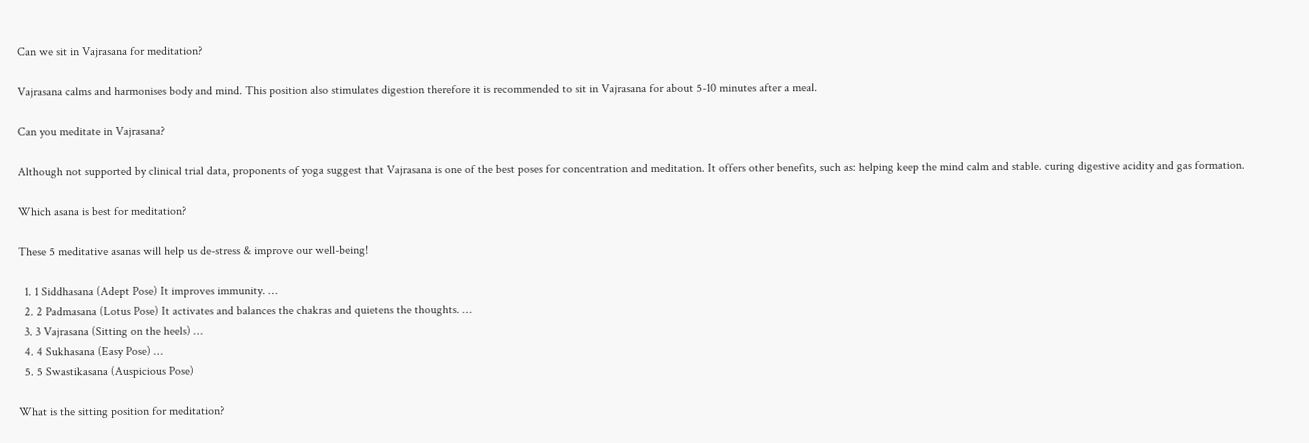Can we sit in Vajrasana for meditation?

Vajrasana calms and harmonises body and mind. This position also stimulates digestion therefore it is recommended to sit in Vajrasana for about 5-10 minutes after a meal.

Can you meditate in Vajrasana?

Although not supported by clinical trial data, proponents of yoga suggest that Vajrasana is one of the best poses for concentration and meditation. It offers other benefits, such as: helping keep the mind calm and stable. curing digestive acidity and gas formation.

Which asana is best for meditation?

These 5 meditative asanas will help us de-stress & improve our well-being!

  1. 1 Siddhasana (Adept Pose) It improves immunity. …
  2. 2 Padmasana (Lotus Pose) It activates and balances the chakras and quietens the thoughts. …
  3. 3 Vajrasana (Sitting on the heels) …
  4. 4 Sukhasana (Easy Pose) …
  5. 5 Swastikasana (Auspicious Pose)

What is the sitting position for meditation?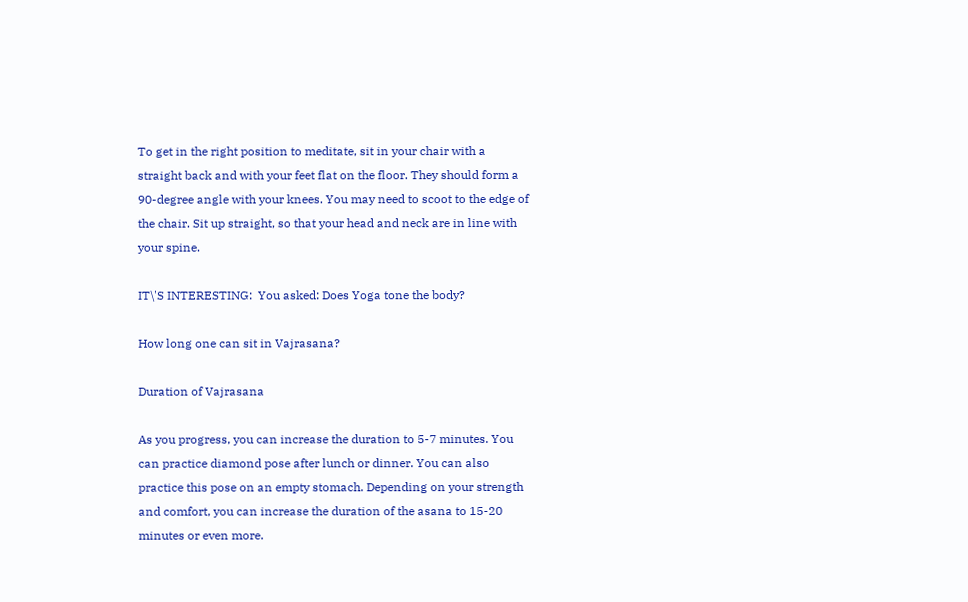To get in the right position to meditate, sit in your chair with a straight back and with your feet flat on the floor. They should form a 90-degree angle with your knees. You may need to scoot to the edge of the chair. Sit up straight, so that your head and neck are in line with your spine.

IT\'S INTERESTING:  You asked: Does Yoga tone the body?

How long one can sit in Vajrasana?

Duration of Vajrasana

As you progress, you can increase the duration to 5-7 minutes. You can practice diamond pose after lunch or dinner. You can also practice this pose on an empty stomach. Depending on your strength and comfort, you can increase the duration of the asana to 15-20 minutes or even more.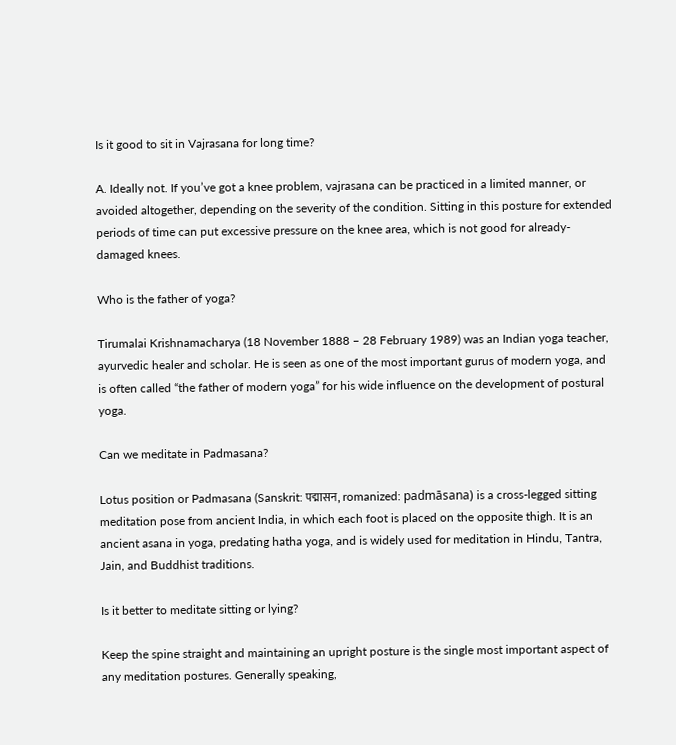Is it good to sit in Vajrasana for long time?

A. Ideally not. If you’ve got a knee problem, vajrasana can be practiced in a limited manner, or avoided altogether, depending on the severity of the condition. Sitting in this posture for extended periods of time can put excessive pressure on the knee area, which is not good for already-damaged knees.

Who is the father of yoga?

Tirumalai Krishnamacharya (18 November 1888 – 28 February 1989) was an Indian yoga teacher, ayurvedic healer and scholar. He is seen as one of the most important gurus of modern yoga, and is often called “the father of modern yoga” for his wide influence on the development of postural yoga.

Can we meditate in Padmasana?

Lotus position or Padmasana (Sanskrit: पद्मासन, romanized: padmāsana) is a cross-legged sitting meditation pose from ancient India, in which each foot is placed on the opposite thigh. It is an ancient asana in yoga, predating hatha yoga, and is widely used for meditation in Hindu, Tantra, Jain, and Buddhist traditions.

Is it better to meditate sitting or lying?

Keep the spine straight and maintaining an upright posture is the single most important aspect of any meditation postures. Generally speaking,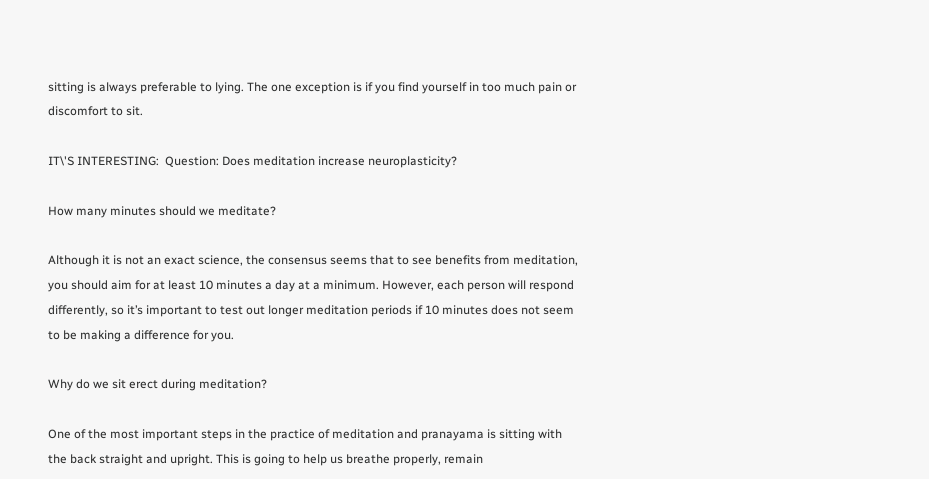sitting is always preferable to lying. The one exception is if you find yourself in too much pain or discomfort to sit.

IT\'S INTERESTING:  Question: Does meditation increase neuroplasticity?

How many minutes should we meditate?

Although it is not an exact science, the consensus seems that to see benefits from meditation, you should aim for at least 10 minutes a day at a minimum. However, each person will respond differently, so it’s important to test out longer meditation periods if 10 minutes does not seem to be making a difference for you.

Why do we sit erect during meditation?

One of the most important steps in the practice of meditation and pranayama is sitting with the back straight and upright. This is going to help us breathe properly, remain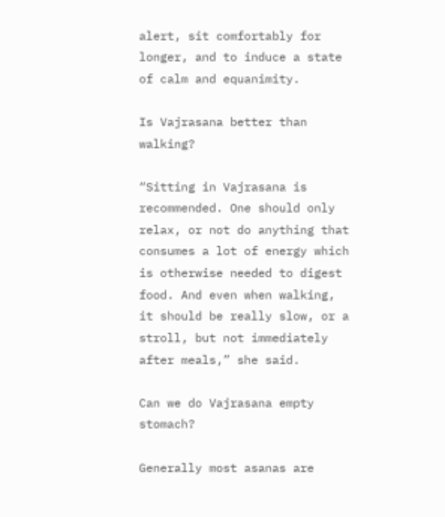alert, sit comfortably for longer, and to induce a state of calm and equanimity.

Is Vajrasana better than walking?

“Sitting in Vajrasana is recommended. One should only relax, or not do anything that consumes a lot of energy which is otherwise needed to digest food. And even when walking, it should be really slow, or a stroll, but not immediately after meals,” she said.

Can we do Vajrasana empty stomach?

Generally most asanas are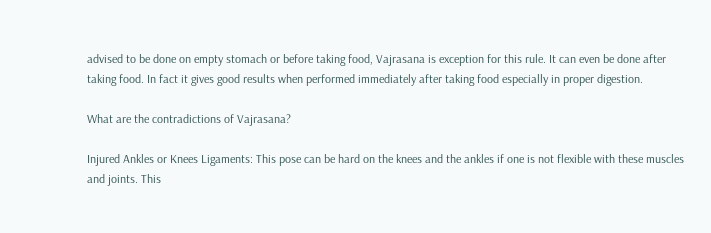advised to be done on empty stomach or before taking food, Vajrasana is exception for this rule. It can even be done after taking food. In fact it gives good results when performed immediately after taking food especially in proper digestion.

What are the contradictions of Vajrasana?

Injured Ankles or Knees Ligaments: This pose can be hard on the knees and the ankles if one is not flexible with these muscles and joints. This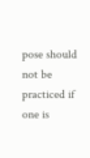pose should not be practiced if one is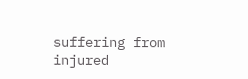suffering from injured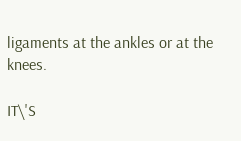ligaments at the ankles or at the knees.

IT\'S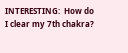INTERESTING:  How do I clear my 7th chakra?